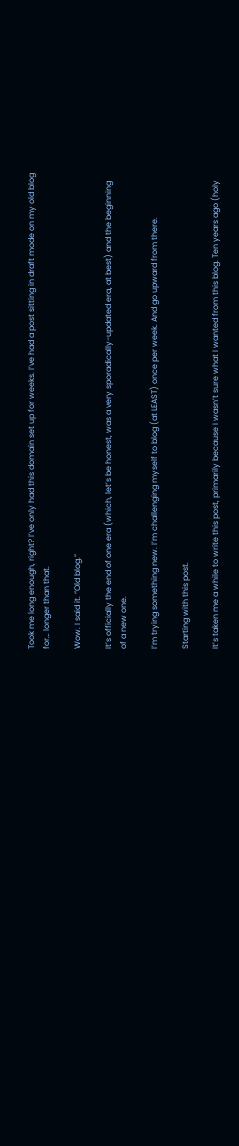Took me long enough, right? I’ve only had this domain set up for weeks. I’ve had a post sitting in draft mode on my old blog for… longer than that.

Wow. I said it. “Old blog.”

It’s officially the end of one era (which, let’s be honest, was a very sporadically-updated era, at best) and the beginning of a new one.

I’m trying something new. I’m challenging myself to blog (at LEAST) once per week. And go upward from there.

Starting with this post.

It’s taken me a while to write this post, primarily because I wasn’t sure what I wanted from this blog. Ten years ago (holy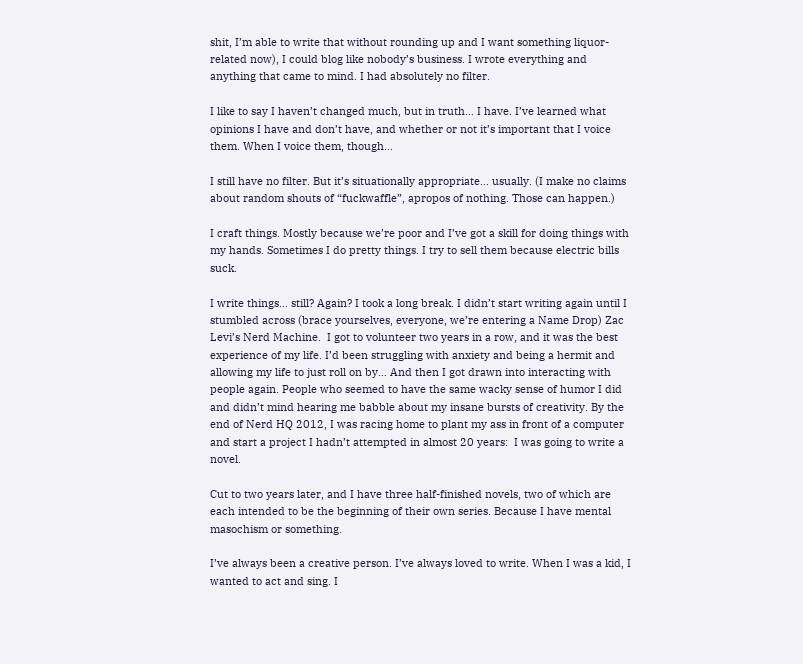shit, I’m able to write that without rounding up and I want something liquor-related now), I could blog like nobody’s business. I wrote everything and anything that came to mind. I had absolutely no filter.

I like to say I haven’t changed much, but in truth… I have. I’ve learned what opinions I have and don’t have, and whether or not it’s important that I voice them. When I voice them, though…

I still have no filter. But it’s situationally appropriate… usually. (I make no claims about random shouts of “fuckwaffle”, apropos of nothing. Those can happen.)

I craft things. Mostly because we’re poor and I’ve got a skill for doing things with my hands. Sometimes I do pretty things. I try to sell them because electric bills suck.

I write things… still? Again? I took a long break. I didn’t start writing again until I stumbled across (brace yourselves, everyone, we’re entering a Name Drop) Zac Levi’s Nerd Machine.  I got to volunteer two years in a row, and it was the best experience of my life. I’d been struggling with anxiety and being a hermit and allowing my life to just roll on by… And then I got drawn into interacting with people again. People who seemed to have the same wacky sense of humor I did and didn’t mind hearing me babble about my insane bursts of creativity. By the end of Nerd HQ 2012, I was racing home to plant my ass in front of a computer and start a project I hadn’t attempted in almost 20 years:  I was going to write a novel.

Cut to two years later, and I have three half-finished novels, two of which are each intended to be the beginning of their own series. Because I have mental masochism or something.

I’ve always been a creative person. I’ve always loved to write. When I was a kid, I wanted to act and sing. I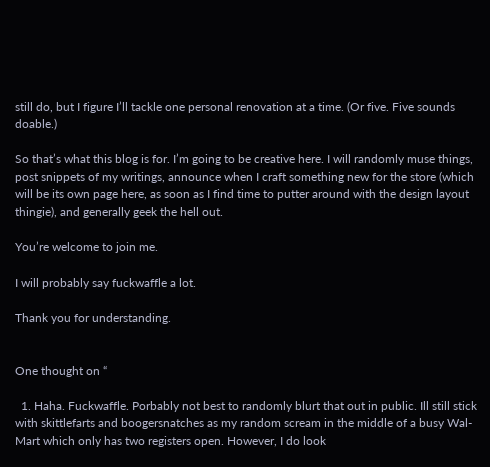still do, but I figure I’ll tackle one personal renovation at a time. (Or five. Five sounds doable.)

So that’s what this blog is for. I’m going to be creative here. I will randomly muse things, post snippets of my writings, announce when I craft something new for the store (which will be its own page here, as soon as I find time to putter around with the design layout thingie), and generally geek the hell out.

You’re welcome to join me.

I will probably say fuckwaffle a lot.

Thank you for understanding.


One thought on “

  1. Haha. Fuckwaffle. Porbably not best to randomly blurt that out in public. Ill still stick with skittlefarts and boogersnatches as my random scream in the middle of a busy Wal-Mart which only has two registers open. However, I do look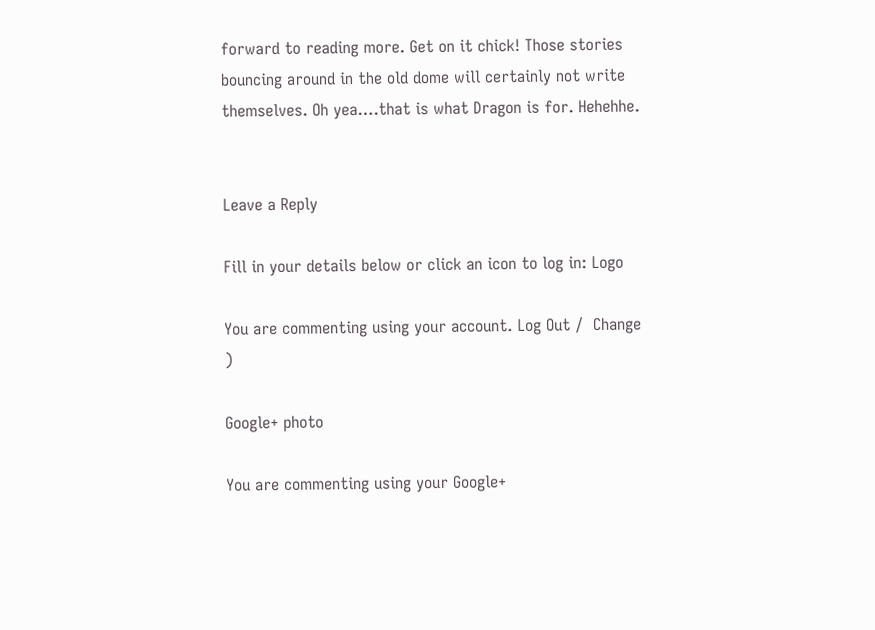forward to reading more. Get on it chick! Those stories bouncing around in the old dome will certainly not write themselves. Oh yea….that is what Dragon is for. Hehehhe.


Leave a Reply

Fill in your details below or click an icon to log in: Logo

You are commenting using your account. Log Out /  Change )

Google+ photo

You are commenting using your Google+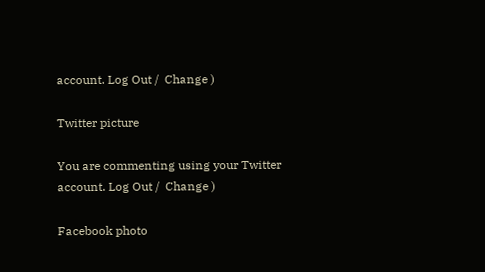account. Log Out /  Change )

Twitter picture

You are commenting using your Twitter account. Log Out /  Change )

Facebook photo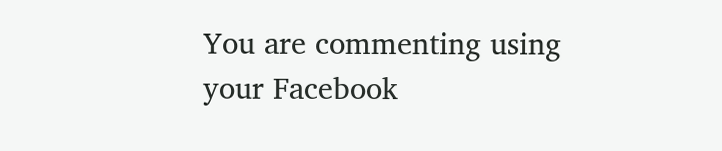You are commenting using your Facebook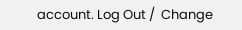account. Log Out /  Change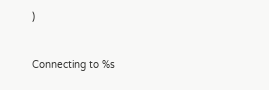)


Connecting to %s